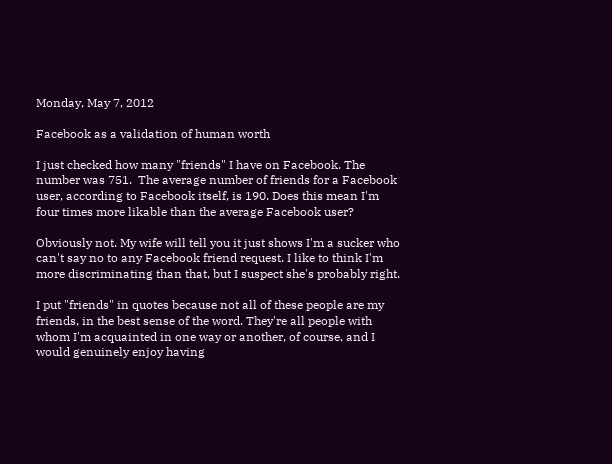Monday, May 7, 2012

Facebook as a validation of human worth

I just checked how many "friends" I have on Facebook. The number was 751.  The average number of friends for a Facebook user, according to Facebook itself, is 190. Does this mean I'm four times more likable than the average Facebook user?

Obviously not. My wife will tell you it just shows I'm a sucker who can't say no to any Facebook friend request. I like to think I'm more discriminating than that, but I suspect she's probably right.

I put "friends" in quotes because not all of these people are my friends, in the best sense of the word. They're all people with whom I'm acquainted in one way or another, of course, and I would genuinely enjoy having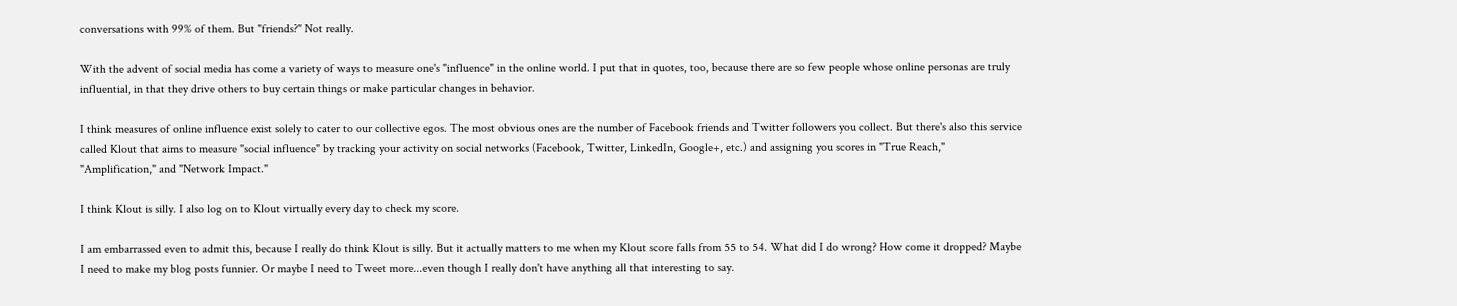conversations with 99% of them. But "friends?" Not really.

With the advent of social media has come a variety of ways to measure one's "influence" in the online world. I put that in quotes, too, because there are so few people whose online personas are truly influential, in that they drive others to buy certain things or make particular changes in behavior.

I think measures of online influence exist solely to cater to our collective egos. The most obvious ones are the number of Facebook friends and Twitter followers you collect. But there's also this service called Klout that aims to measure "social influence" by tracking your activity on social networks (Facebook, Twitter, LinkedIn, Google+, etc.) and assigning you scores in "True Reach," "Amplification," and "Network Impact."

I think Klout is silly. I also log on to Klout virtually every day to check my score.

I am embarrassed even to admit this, because I really do think Klout is silly. But it actually matters to me when my Klout score falls from 55 to 54. What did I do wrong? How come it dropped? Maybe I need to make my blog posts funnier. Or maybe I need to Tweet more...even though I really don't have anything all that interesting to say.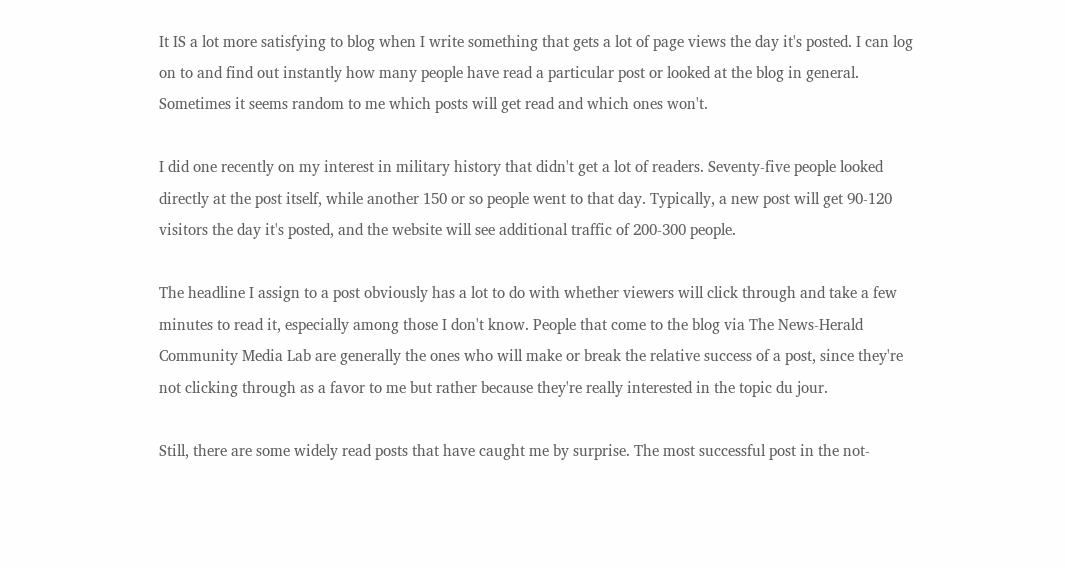It IS a lot more satisfying to blog when I write something that gets a lot of page views the day it's posted. I can log on to and find out instantly how many people have read a particular post or looked at the blog in general. Sometimes it seems random to me which posts will get read and which ones won't.

I did one recently on my interest in military history that didn't get a lot of readers. Seventy-five people looked directly at the post itself, while another 150 or so people went to that day. Typically, a new post will get 90-120 visitors the day it's posted, and the website will see additional traffic of 200-300 people.

The headline I assign to a post obviously has a lot to do with whether viewers will click through and take a few minutes to read it, especially among those I don't know. People that come to the blog via The News-Herald Community Media Lab are generally the ones who will make or break the relative success of a post, since they're not clicking through as a favor to me but rather because they're really interested in the topic du jour.

Still, there are some widely read posts that have caught me by surprise. The most successful post in the not-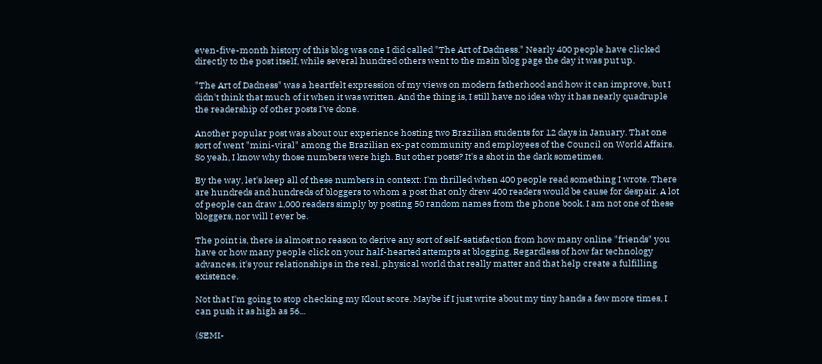even-five-month history of this blog was one I did called "The Art of Dadness." Nearly 400 people have clicked directly to the post itself, while several hundred others went to the main blog page the day it was put up.

"The Art of Dadness" was a heartfelt expression of my views on modern fatherhood and how it can improve, but I didn't think that much of it when it was written. And the thing is, I still have no idea why it has nearly quadruple the readership of other posts I've done.

Another popular post was about our experience hosting two Brazilian students for 12 days in January. That one sort of went "mini-viral" among the Brazilian ex-pat community and employees of the Council on World Affairs. So yeah, I know why those numbers were high. But other posts? It's a shot in the dark sometimes.

By the way, let's keep all of these numbers in context: I'm thrilled when 400 people read something I wrote. There are hundreds and hundreds of bloggers to whom a post that only drew 400 readers would be cause for despair. A lot of people can draw 1,000 readers simply by posting 50 random names from the phone book. I am not one of these bloggers, nor will I ever be.

The point is, there is almost no reason to derive any sort of self-satisfaction from how many online "friends" you have or how many people click on your half-hearted attempts at blogging. Regardless of how far technology advances, it's your relationships in the real, physical world that really matter and that help create a fulfilling existence.

Not that I'm going to stop checking my Klout score. Maybe if I just write about my tiny hands a few more times, I can push it as high as 56...

(SEMI-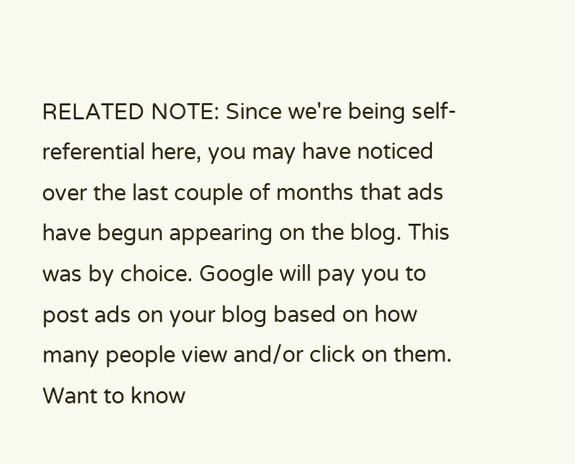RELATED NOTE: Since we're being self-referential here, you may have noticed over the last couple of months that ads have begun appearing on the blog. This was by choice. Google will pay you to post ads on your blog based on how many people view and/or click on them. Want to know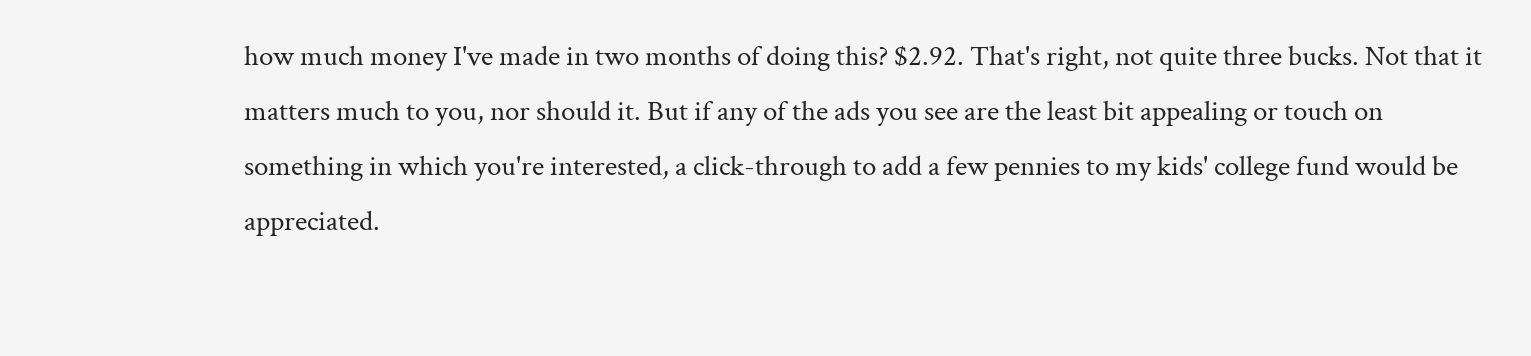how much money I've made in two months of doing this? $2.92. That's right, not quite three bucks. Not that it matters much to you, nor should it. But if any of the ads you see are the least bit appealing or touch on something in which you're interested, a click-through to add a few pennies to my kids' college fund would be appreciated.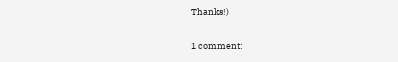Thanks!)

1 comment: